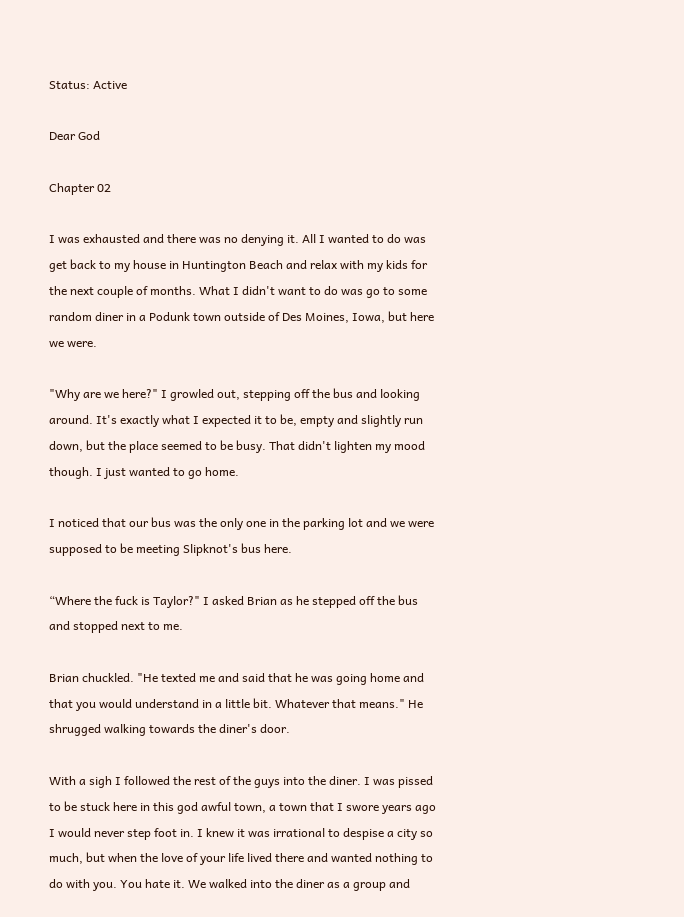Status: Active

Dear God

Chapter 02

I was exhausted and there was no denying it. All I wanted to do was get back to my house in Huntington Beach and relax with my kids for the next couple of months. What I didn't want to do was go to some random diner in a Podunk town outside of Des Moines, Iowa, but here we were.

"Why are we here?" I growled out, stepping off the bus and looking around. It's exactly what I expected it to be, empty and slightly run down, but the place seemed to be busy. That didn't lighten my mood though. I just wanted to go home.

I noticed that our bus was the only one in the parking lot and we were supposed to be meeting Slipknot's bus here.

“Where the fuck is Taylor?" I asked Brian as he stepped off the bus and stopped next to me.

Brian chuckled. "He texted me and said that he was going home and that you would understand in a little bit. Whatever that means." He shrugged walking towards the diner's door.

With a sigh I followed the rest of the guys into the diner. I was pissed to be stuck here in this god awful town, a town that I swore years ago I would never step foot in. I knew it was irrational to despise a city so much, but when the love of your life lived there and wanted nothing to do with you. You hate it. We walked into the diner as a group and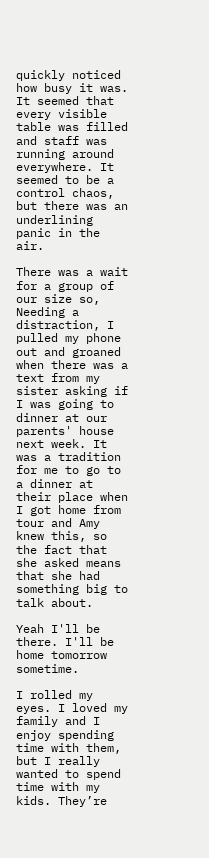quickly noticed how busy it was. It seemed that every visible table was filled and staff was running around everywhere. It seemed to be a control chaos, but there was an underlining panic in the air.

There was a wait for a group of our size so, Needing a distraction, I pulled my phone out and groaned when there was a text from my sister asking if I was going to dinner at our parents' house next week. It was a tradition for me to go to a dinner at their place when I got home from tour and Amy knew this, so the fact that she asked means that she had something big to talk about.

Yeah I'll be there. I'll be home tomorrow sometime.

I rolled my eyes. I loved my family and I enjoy spending time with them, but I really wanted to spend time with my kids. They’re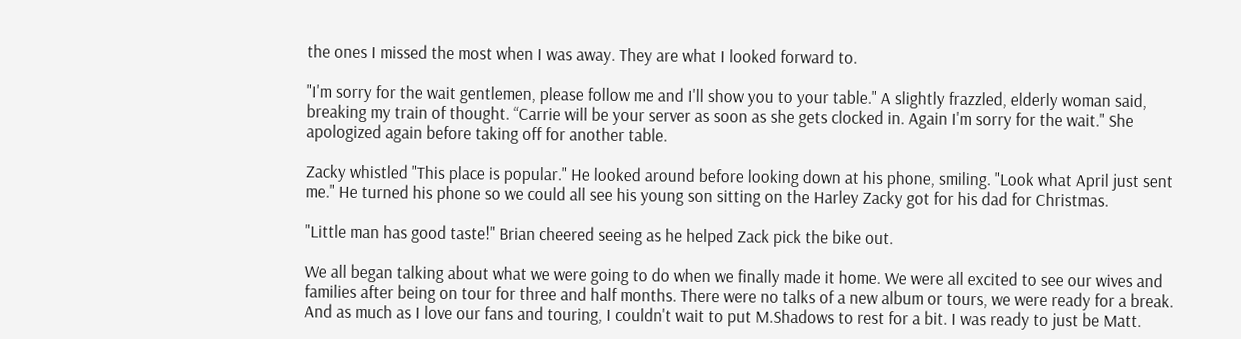the ones I missed the most when I was away. They are what I looked forward to.

"I'm sorry for the wait gentlemen, please follow me and I'll show you to your table." A slightly frazzled, elderly woman said, breaking my train of thought. “Carrie will be your server as soon as she gets clocked in. Again I'm sorry for the wait." She apologized again before taking off for another table.

Zacky whistled "This place is popular." He looked around before looking down at his phone, smiling. "Look what April just sent me." He turned his phone so we could all see his young son sitting on the Harley Zacky got for his dad for Christmas.

"Little man has good taste!" Brian cheered seeing as he helped Zack pick the bike out.

We all began talking about what we were going to do when we finally made it home. We were all excited to see our wives and families after being on tour for three and half months. There were no talks of a new album or tours, we were ready for a break. And as much as I love our fans and touring, I couldn't wait to put M.Shadows to rest for a bit. I was ready to just be Matt.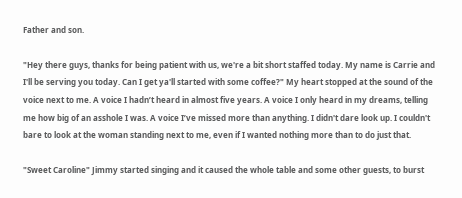Father and son.

"Hey there guys, thanks for being patient with us, we're a bit short staffed today. My name is Carrie and I'll be serving you today. Can I get ya'll started with some coffee?" My heart stopped at the sound of the voice next to me. A voice I hadn’t heard in almost five years. A voice I only heard in my dreams, telling me how big of an asshole I was. A voice I’ve missed more than anything. I didn't dare look up. I couldn't bare to look at the woman standing next to me, even if I wanted nothing more than to do just that.

"Sweet Caroline" Jimmy started singing and it caused the whole table and some other guests, to burst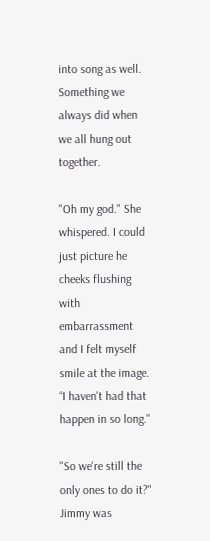into song as well. Something we always did when we all hung out together.

"Oh my god." She whispered. I could just picture he cheeks flushing with embarrassment and I felt myself smile at the image. “I haven't had that happen in so long."

"So we're still the only ones to do it?" Jimmy was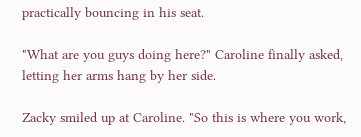practically bouncing in his seat.

"What are you guys doing here?" Caroline finally asked, letting her arms hang by her side.

Zacky smiled up at Caroline. "So this is where you work,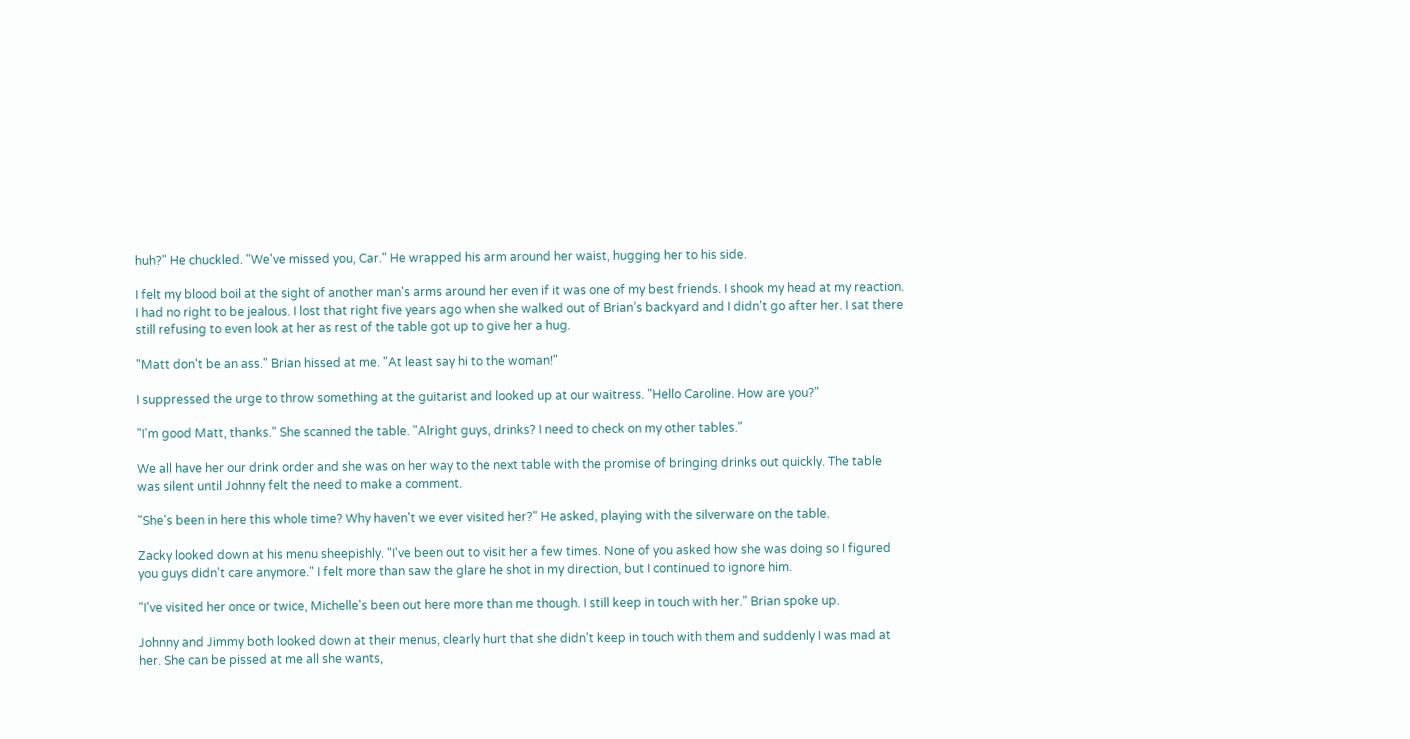huh?" He chuckled. "We've missed you, Car." He wrapped his arm around her waist, hugging her to his side.

I felt my blood boil at the sight of another man's arms around her even if it was one of my best friends. I shook my head at my reaction. I had no right to be jealous. I lost that right five years ago when she walked out of Brian’s backyard and I didn't go after her. I sat there still refusing to even look at her as rest of the table got up to give her a hug.

"Matt don't be an ass." Brian hissed at me. "At least say hi to the woman!"

I suppressed the urge to throw something at the guitarist and looked up at our waitress. "Hello Caroline. How are you?"

"I'm good Matt, thanks." She scanned the table. "Alright guys, drinks? I need to check on my other tables."

We all have her our drink order and she was on her way to the next table with the promise of bringing drinks out quickly. The table was silent until Johnny felt the need to make a comment.

"She's been in here this whole time? Why haven't we ever visited her?" He asked, playing with the silverware on the table.

Zacky looked down at his menu sheepishly. "I've been out to visit her a few times. None of you asked how she was doing so I figured you guys didn't care anymore." I felt more than saw the glare he shot in my direction, but I continued to ignore him.

"I've visited her once or twice, Michelle's been out here more than me though. I still keep in touch with her." Brian spoke up.

Johnny and Jimmy both looked down at their menus, clearly hurt that she didn't keep in touch with them and suddenly I was mad at her. She can be pissed at me all she wants,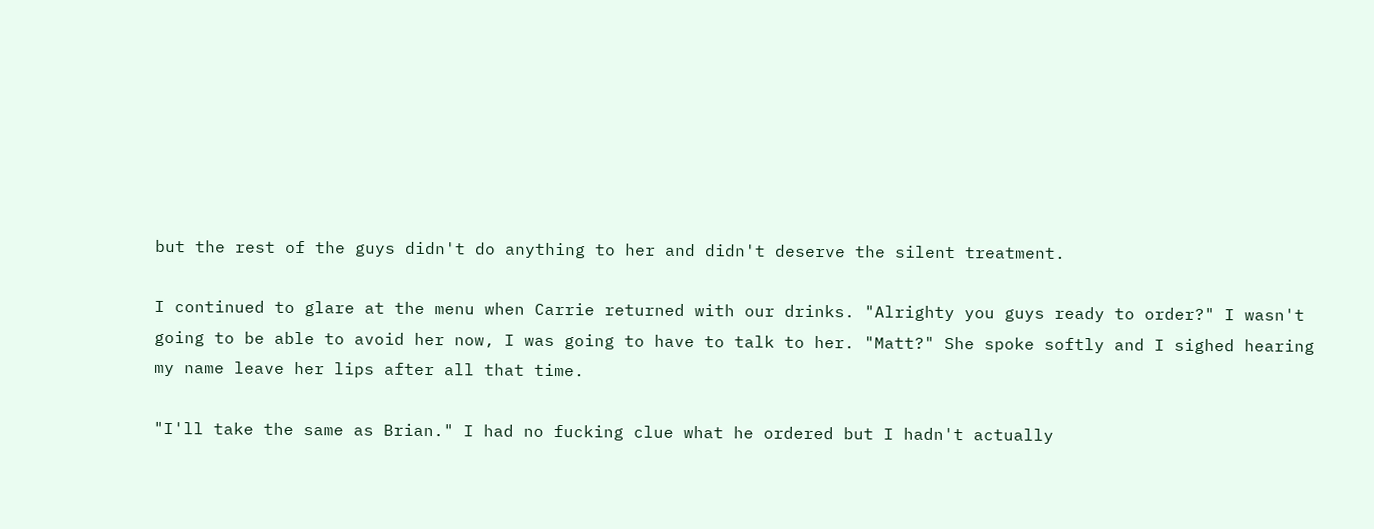but the rest of the guys didn't do anything to her and didn't deserve the silent treatment.

I continued to glare at the menu when Carrie returned with our drinks. "Alrighty you guys ready to order?" I wasn't going to be able to avoid her now, I was going to have to talk to her. "Matt?" She spoke softly and I sighed hearing my name leave her lips after all that time.

"I'll take the same as Brian." I had no fucking clue what he ordered but I hadn't actually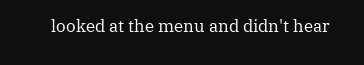looked at the menu and didn't hear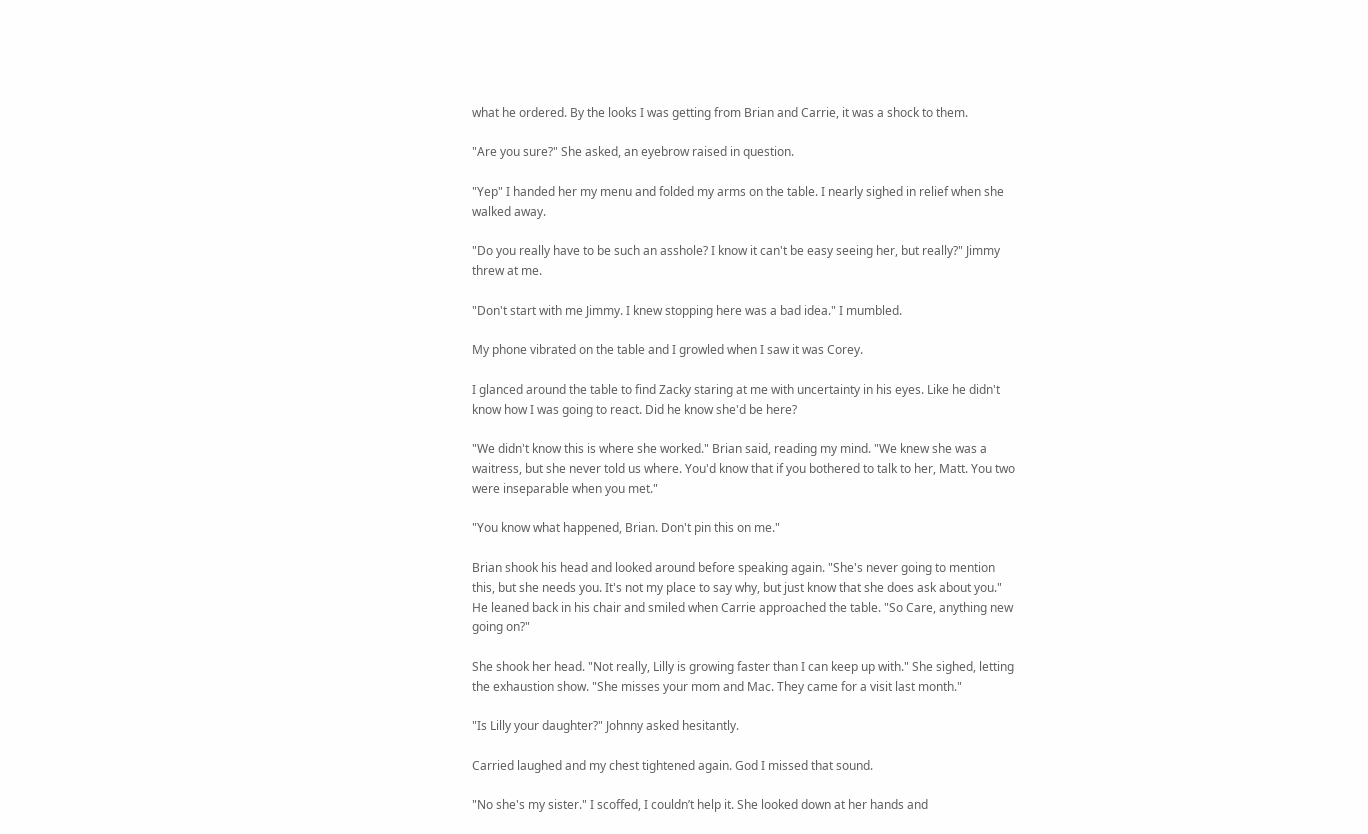what he ordered. By the looks I was getting from Brian and Carrie, it was a shock to them.

"Are you sure?" She asked, an eyebrow raised in question.

"Yep" I handed her my menu and folded my arms on the table. I nearly sighed in relief when she walked away.

"Do you really have to be such an asshole? I know it can't be easy seeing her, but really?" Jimmy threw at me.

"Don't start with me Jimmy. I knew stopping here was a bad idea." I mumbled.

My phone vibrated on the table and I growled when I saw it was Corey.

I glanced around the table to find Zacky staring at me with uncertainty in his eyes. Like he didn't know how I was going to react. Did he know she'd be here?

"We didn't know this is where she worked." Brian said, reading my mind. "We knew she was a waitress, but she never told us where. You'd know that if you bothered to talk to her, Matt. You two were inseparable when you met."

"You know what happened, Brian. Don't pin this on me."

Brian shook his head and looked around before speaking again. "She's never going to mention this, but she needs you. It's not my place to say why, but just know that she does ask about you." He leaned back in his chair and smiled when Carrie approached the table. "So Care, anything new going on?"

She shook her head. "Not really, Lilly is growing faster than I can keep up with." She sighed, letting the exhaustion show. "She misses your mom and Mac. They came for a visit last month."

"Is Lilly your daughter?" Johnny asked hesitantly.

Carried laughed and my chest tightened again. God I missed that sound.

"No she's my sister." I scoffed, I couldn’t help it. She looked down at her hands and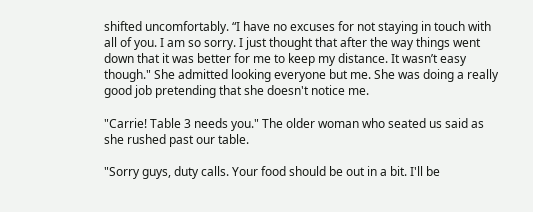shifted uncomfortably. “I have no excuses for not staying in touch with all of you. I am so sorry. I just thought that after the way things went down that it was better for me to keep my distance. It wasn’t easy though." She admitted looking everyone but me. She was doing a really good job pretending that she doesn't notice me.

"Carrie! Table 3 needs you." The older woman who seated us said as she rushed past our table.

"Sorry guys, duty calls. Your food should be out in a bit. I'll be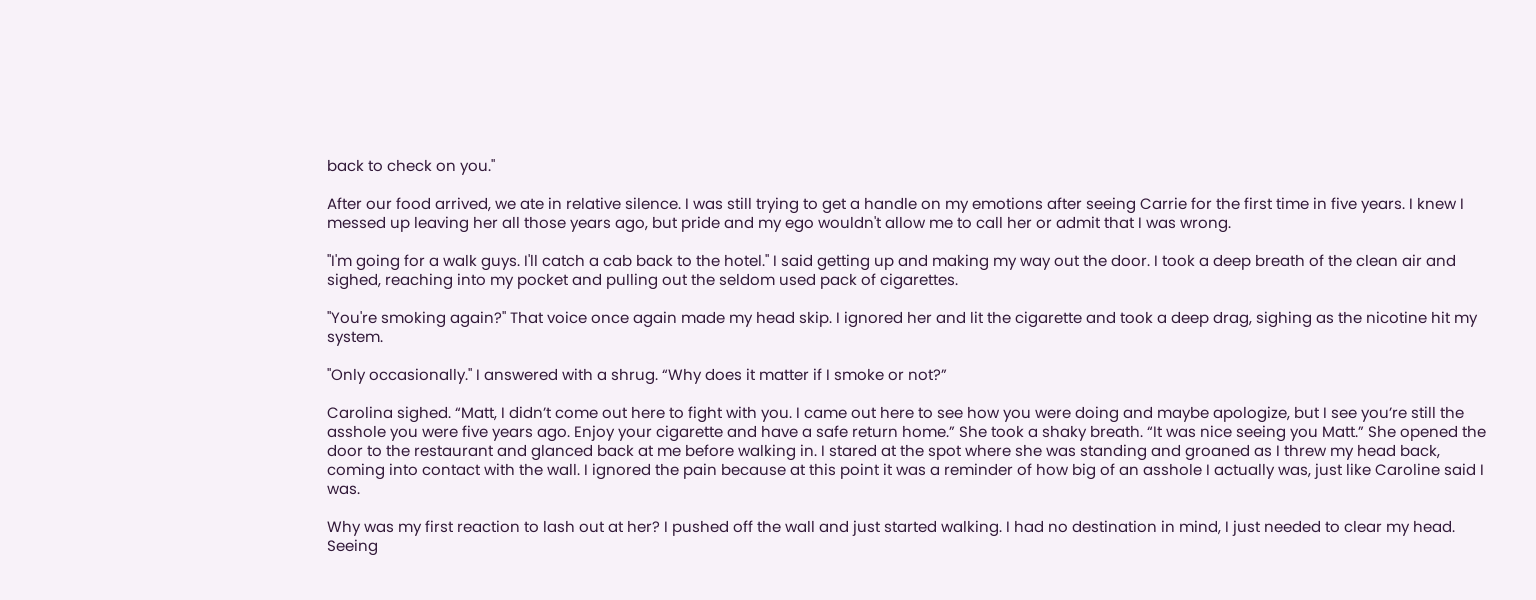back to check on you."

After our food arrived, we ate in relative silence. I was still trying to get a handle on my emotions after seeing Carrie for the first time in five years. I knew I messed up leaving her all those years ago, but pride and my ego wouldn't allow me to call her or admit that I was wrong.

"I'm going for a walk guys. I'll catch a cab back to the hotel." I said getting up and making my way out the door. I took a deep breath of the clean air and sighed, reaching into my pocket and pulling out the seldom used pack of cigarettes.

"You're smoking again?" That voice once again made my head skip. I ignored her and lit the cigarette and took a deep drag, sighing as the nicotine hit my system.

"Only occasionally." I answered with a shrug. “Why does it matter if I smoke or not?”

Carolina sighed. “Matt, I didn’t come out here to fight with you. I came out here to see how you were doing and maybe apologize, but I see you’re still the asshole you were five years ago. Enjoy your cigarette and have a safe return home.” She took a shaky breath. “It was nice seeing you Matt.” She opened the door to the restaurant and glanced back at me before walking in. I stared at the spot where she was standing and groaned as I threw my head back, coming into contact with the wall. I ignored the pain because at this point it was a reminder of how big of an asshole I actually was, just like Caroline said I was.

Why was my first reaction to lash out at her? I pushed off the wall and just started walking. I had no destination in mind, I just needed to clear my head. Seeing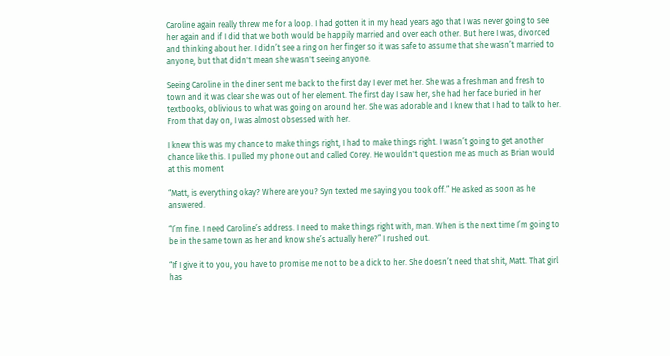Caroline again really threw me for a loop. I had gotten it in my head years ago that I was never going to see her again and if I did that we both would be happily married and over each other. But here I was, divorced and thinking about her. I didn’t see a ring on her finger so it was safe to assume that she wasn’t married to anyone, but that didn't mean she wasn't seeing anyone.

Seeing Caroline in the diner sent me back to the first day I ever met her. She was a freshman and fresh to town and it was clear she was out of her element. The first day I saw her, she had her face buried in her textbooks, oblivious to what was going on around her. She was adorable and I knew that I had to talk to her. From that day on, I was almost obsessed with her.

I knew this was my chance to make things right, I had to make things right. I wasn’t going to get another chance like this. I pulled my phone out and called Corey. He wouldn't question me as much as Brian would at this moment

“Matt, is everything okay? Where are you? Syn texted me saying you took off.” He asked as soon as he answered.

“I’m fine. I need Caroline’s address. I need to make things right with, man. When is the next time I’m going to be in the same town as her and know she’s actually here?” I rushed out.

“If I give it to you, you have to promise me not to be a dick to her. She doesn’t need that shit, Matt. That girl has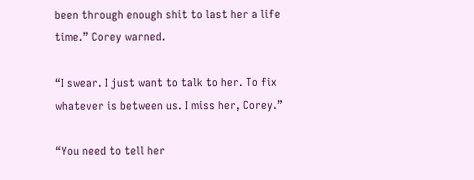been through enough shit to last her a life time.” Corey warned.

“I swear. I just want to talk to her. To fix whatever is between us. I miss her, Corey.”

“You need to tell her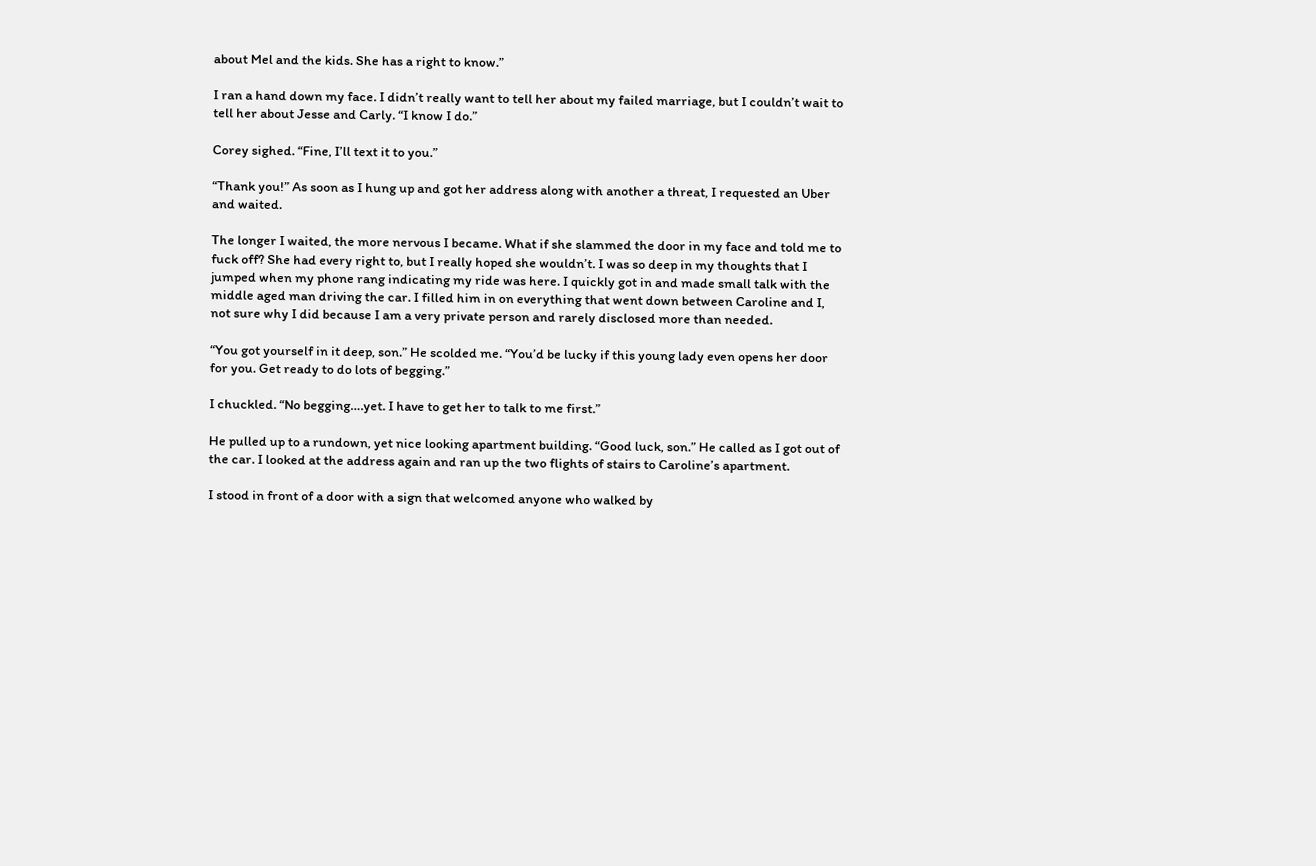about Mel and the kids. She has a right to know.”

I ran a hand down my face. I didn’t really want to tell her about my failed marriage, but I couldn’t wait to tell her about Jesse and Carly. “I know I do.”

Corey sighed. “Fine, I’ll text it to you.”

“Thank you!” As soon as I hung up and got her address along with another a threat, I requested an Uber and waited.

The longer I waited, the more nervous I became. What if she slammed the door in my face and told me to fuck off? She had every right to, but I really hoped she wouldn’t. I was so deep in my thoughts that I jumped when my phone rang indicating my ride was here. I quickly got in and made small talk with the middle aged man driving the car. I filled him in on everything that went down between Caroline and I, not sure why I did because I am a very private person and rarely disclosed more than needed.

“You got yourself in it deep, son.” He scolded me. “You’d be lucky if this young lady even opens her door for you. Get ready to do lots of begging.”

I chuckled. “No begging….yet. I have to get her to talk to me first.”

He pulled up to a rundown, yet nice looking apartment building. “Good luck, son.” He called as I got out of the car. I looked at the address again and ran up the two flights of stairs to Caroline’s apartment.

I stood in front of a door with a sign that welcomed anyone who walked by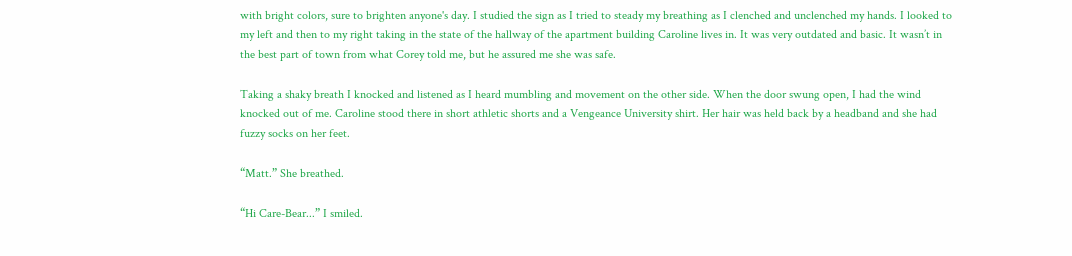with bright colors, sure to brighten anyone's day. I studied the sign as I tried to steady my breathing as I clenched and unclenched my hands. I looked to my left and then to my right taking in the state of the hallway of the apartment building Caroline lives in. It was very outdated and basic. It wasn’t in the best part of town from what Corey told me, but he assured me she was safe.

Taking a shaky breath I knocked and listened as I heard mumbling and movement on the other side. When the door swung open, I had the wind knocked out of me. Caroline stood there in short athletic shorts and a Vengeance University shirt. Her hair was held back by a headband and she had fuzzy socks on her feet.

“Matt.” She breathed.

“Hi Care-Bear...” I smiled.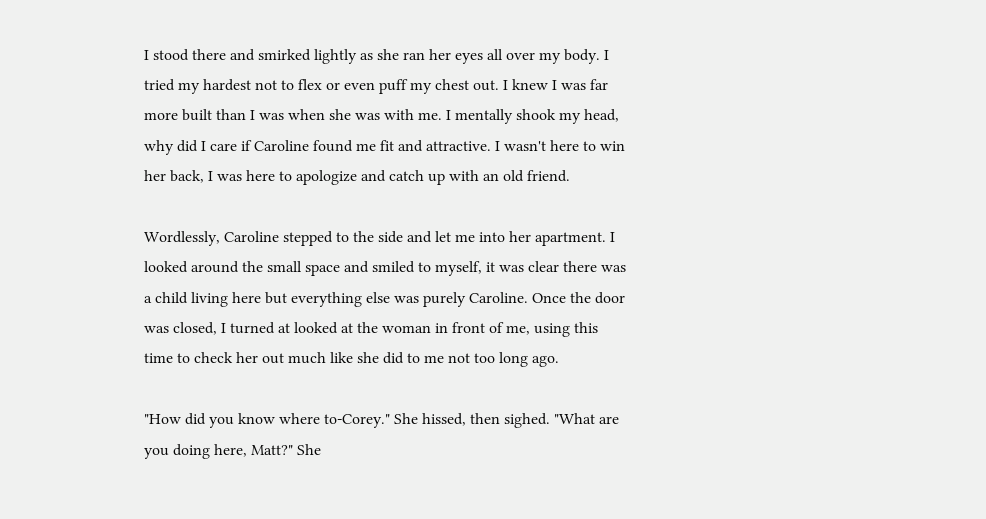I stood there and smirked lightly as she ran her eyes all over my body. I tried my hardest not to flex or even puff my chest out. I knew I was far more built than I was when she was with me. I mentally shook my head, why did I care if Caroline found me fit and attractive. I wasn't here to win her back, I was here to apologize and catch up with an old friend.

Wordlessly, Caroline stepped to the side and let me into her apartment. I looked around the small space and smiled to myself, it was clear there was a child living here but everything else was purely Caroline. Once the door was closed, I turned at looked at the woman in front of me, using this time to check her out much like she did to me not too long ago.

"How did you know where to-Corey." She hissed, then sighed. "What are you doing here, Matt?" She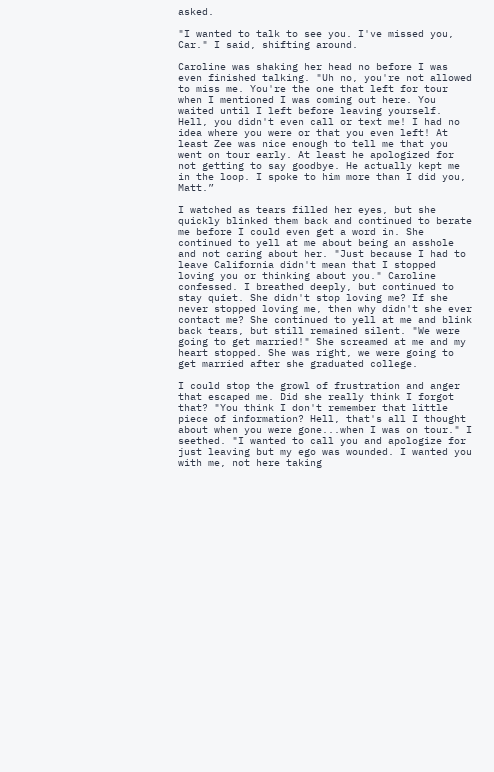asked.

"I wanted to talk to see you. I've missed you, Car." I said, shifting around.

Caroline was shaking her head no before I was even finished talking. "Uh no, you're not allowed to miss me. You're the one that left for tour when I mentioned I was coming out here. You waited until I left before leaving yourself. Hell, you didn't even call or text me! I had no idea where you were or that you even left! At least Zee was nice enough to tell me that you went on tour early. At least he apologized for not getting to say goodbye. He actually kept me in the loop. I spoke to him more than I did you, Matt.”

I watched as tears filled her eyes, but she quickly blinked them back and continued to berate me before I could even get a word in. She continued to yell at me about being an asshole and not caring about her. "Just because I had to leave California didn't mean that I stopped loving you or thinking about you." Caroline confessed. I breathed deeply, but continued to stay quiet. She didn't stop loving me? If she never stopped loving me, then why didn't she ever contact me? She continued to yell at me and blink back tears, but still remained silent. "We were going to get married!" She screamed at me and my heart stopped. She was right, we were going to get married after she graduated college.

I could stop the growl of frustration and anger that escaped me. Did she really think I forgot that? "You think I don't remember that little piece of information? Hell, that's all I thought about when you were gone...when I was on tour." I seethed. "I wanted to call you and apologize for just leaving but my ego was wounded. I wanted you with me, not here taking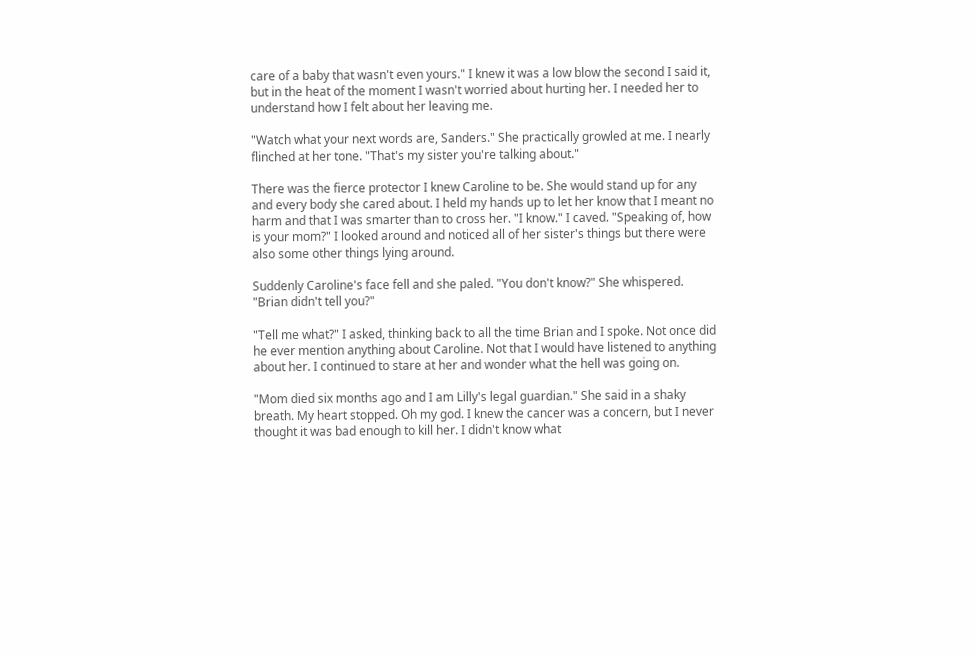care of a baby that wasn't even yours." I knew it was a low blow the second I said it, but in the heat of the moment I wasn't worried about hurting her. I needed her to understand how I felt about her leaving me.

"Watch what your next words are, Sanders." She practically growled at me. I nearly flinched at her tone. "That's my sister you're talking about."

There was the fierce protector I knew Caroline to be. She would stand up for any and every body she cared about. I held my hands up to let her know that I meant no harm and that I was smarter than to cross her. "I know." I caved. "Speaking of, how is your mom?" I looked around and noticed all of her sister's things but there were also some other things lying around.

Suddenly Caroline's face fell and she paled. "You don't know?" She whispered. "Brian didn't tell you?"

"Tell me what?" I asked, thinking back to all the time Brian and I spoke. Not once did he ever mention anything about Caroline. Not that I would have listened to anything about her. I continued to stare at her and wonder what the hell was going on.

"Mom died six months ago and I am Lilly's legal guardian." She said in a shaky breath. My heart stopped. Oh my god. I knew the cancer was a concern, but I never thought it was bad enough to kill her. I didn't know what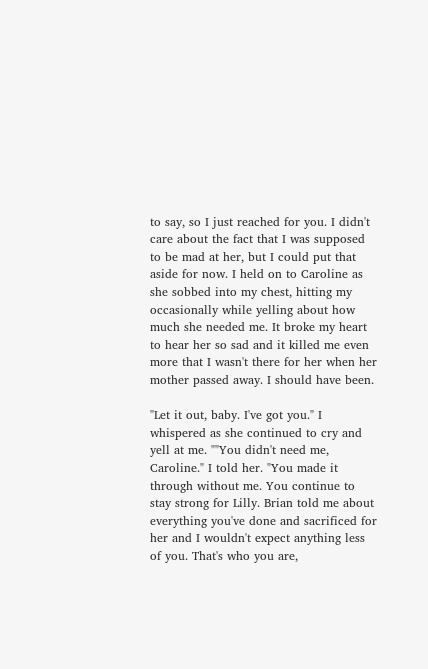to say, so I just reached for you. I didn't care about the fact that I was supposed to be mad at her, but I could put that aside for now. I held on to Caroline as she sobbed into my chest, hitting my occasionally while yelling about how much she needed me. It broke my heart to hear her so sad and it killed me even more that I wasn't there for her when her mother passed away. I should have been.

"Let it out, baby. I've got you." I whispered as she continued to cry and yell at me. ""You didn't need me, Caroline." I told her. "You made it through without me. You continue to stay strong for Lilly. Brian told me about everything you've done and sacrificed for her and I wouldn't expect anything less of you. That's who you are,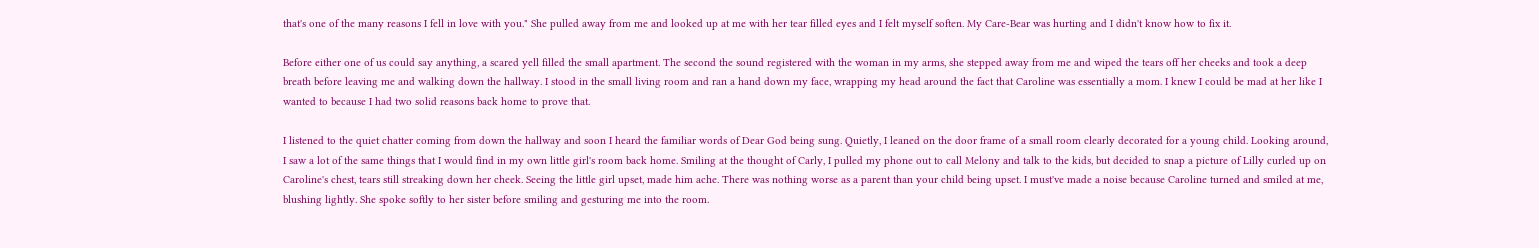that's one of the many reasons I fell in love with you." She pulled away from me and looked up at me with her tear filled eyes and I felt myself soften. My Care-Bear was hurting and I didn't know how to fix it.

Before either one of us could say anything, a scared yell filled the small apartment. The second the sound registered with the woman in my arms, she stepped away from me and wiped the tears off her cheeks and took a deep breath before leaving me and walking down the hallway. I stood in the small living room and ran a hand down my face, wrapping my head around the fact that Caroline was essentially a mom. I knew I could be mad at her like I wanted to because I had two solid reasons back home to prove that.

I listened to the quiet chatter coming from down the hallway and soon I heard the familiar words of Dear God being sung. Quietly, I leaned on the door frame of a small room clearly decorated for a young child. Looking around, I saw a lot of the same things that I would find in my own little girl's room back home. Smiling at the thought of Carly, I pulled my phone out to call Melony and talk to the kids, but decided to snap a picture of Lilly curled up on Caroline's chest, tears still streaking down her cheek. Seeing the little girl upset, made him ache. There was nothing worse as a parent than your child being upset. I must've made a noise because Caroline turned and smiled at me, blushing lightly. She spoke softly to her sister before smiling and gesturing me into the room.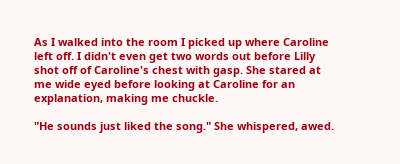As I walked into the room I picked up where Caroline left off. I didn't even get two words out before Lilly shot off of Caroline's chest with gasp. She stared at me wide eyed before looking at Caroline for an explanation, making me chuckle.

"He sounds just liked the song." She whispered, awed.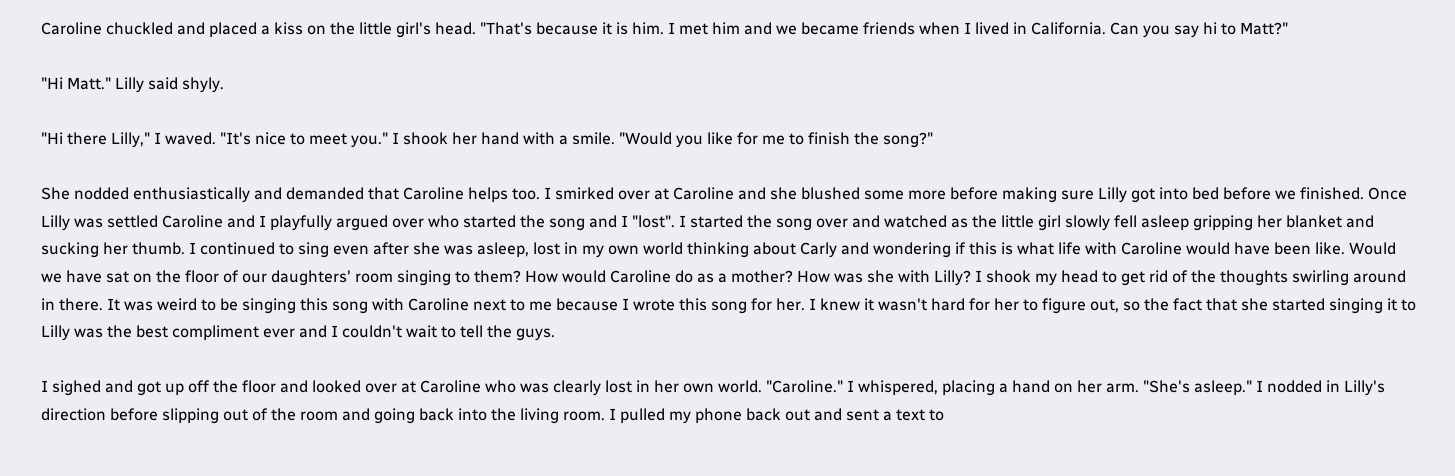Caroline chuckled and placed a kiss on the little girl's head. "That's because it is him. I met him and we became friends when I lived in California. Can you say hi to Matt?"

"Hi Matt." Lilly said shyly.

"Hi there Lilly," I waved. "It's nice to meet you." I shook her hand with a smile. "Would you like for me to finish the song?"

She nodded enthusiastically and demanded that Caroline helps too. I smirked over at Caroline and she blushed some more before making sure Lilly got into bed before we finished. Once Lilly was settled Caroline and I playfully argued over who started the song and I "lost". I started the song over and watched as the little girl slowly fell asleep gripping her blanket and sucking her thumb. I continued to sing even after she was asleep, lost in my own world thinking about Carly and wondering if this is what life with Caroline would have been like. Would we have sat on the floor of our daughters' room singing to them? How would Caroline do as a mother? How was she with Lilly? I shook my head to get rid of the thoughts swirling around in there. It was weird to be singing this song with Caroline next to me because I wrote this song for her. I knew it wasn't hard for her to figure out, so the fact that she started singing it to Lilly was the best compliment ever and I couldn't wait to tell the guys.

I sighed and got up off the floor and looked over at Caroline who was clearly lost in her own world. "Caroline." I whispered, placing a hand on her arm. "She's asleep." I nodded in Lilly's direction before slipping out of the room and going back into the living room. I pulled my phone back out and sent a text to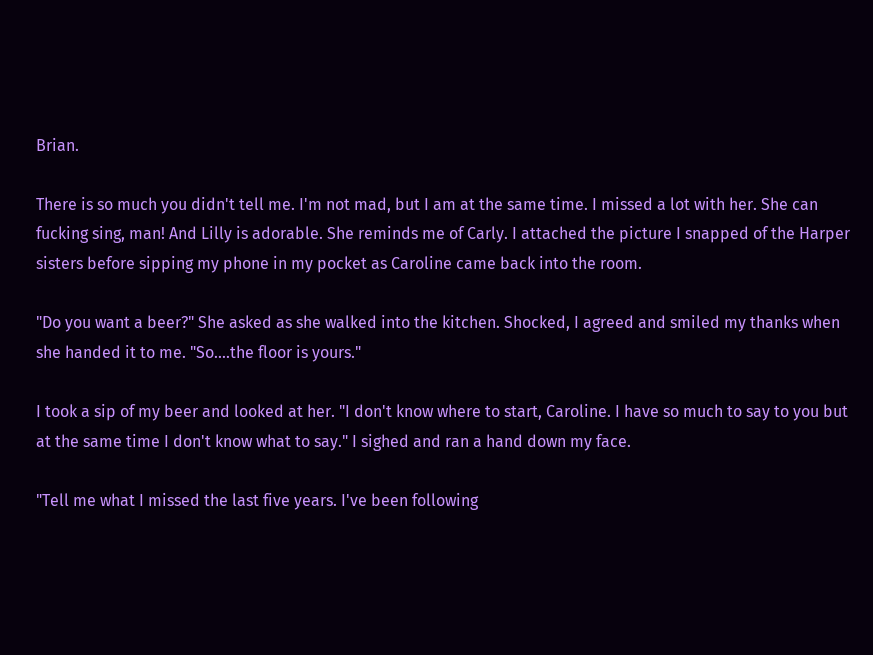Brian.

There is so much you didn't tell me. I'm not mad, but I am at the same time. I missed a lot with her. She can fucking sing, man! And Lilly is adorable. She reminds me of Carly. I attached the picture I snapped of the Harper sisters before sipping my phone in my pocket as Caroline came back into the room.

"Do you want a beer?" She asked as she walked into the kitchen. Shocked, I agreed and smiled my thanks when she handed it to me. "So....the floor is yours."

I took a sip of my beer and looked at her. "I don't know where to start, Caroline. I have so much to say to you but at the same time I don't know what to say." I sighed and ran a hand down my face.

"Tell me what I missed the last five years. I've been following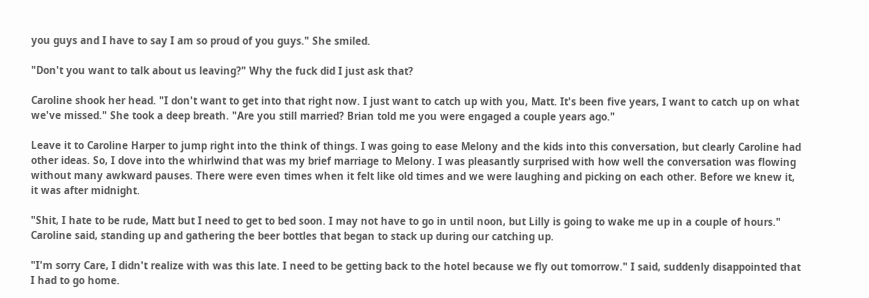you guys and I have to say I am so proud of you guys." She smiled.

"Don't you want to talk about us leaving?" Why the fuck did I just ask that?

Caroline shook her head. "I don't want to get into that right now. I just want to catch up with you, Matt. It's been five years, I want to catch up on what we've missed." She took a deep breath. "Are you still married? Brian told me you were engaged a couple years ago."

Leave it to Caroline Harper to jump right into the think of things. I was going to ease Melony and the kids into this conversation, but clearly Caroline had other ideas. So, I dove into the whirlwind that was my brief marriage to Melony. I was pleasantly surprised with how well the conversation was flowing without many awkward pauses. There were even times when it felt like old times and we were laughing and picking on each other. Before we knew it, it was after midnight.

"Shit, I hate to be rude, Matt but I need to get to bed soon. I may not have to go in until noon, but Lilly is going to wake me up in a couple of hours." Caroline said, standing up and gathering the beer bottles that began to stack up during our catching up.

"I'm sorry Care, I didn't realize with was this late. I need to be getting back to the hotel because we fly out tomorrow." I said, suddenly disappointed that I had to go home.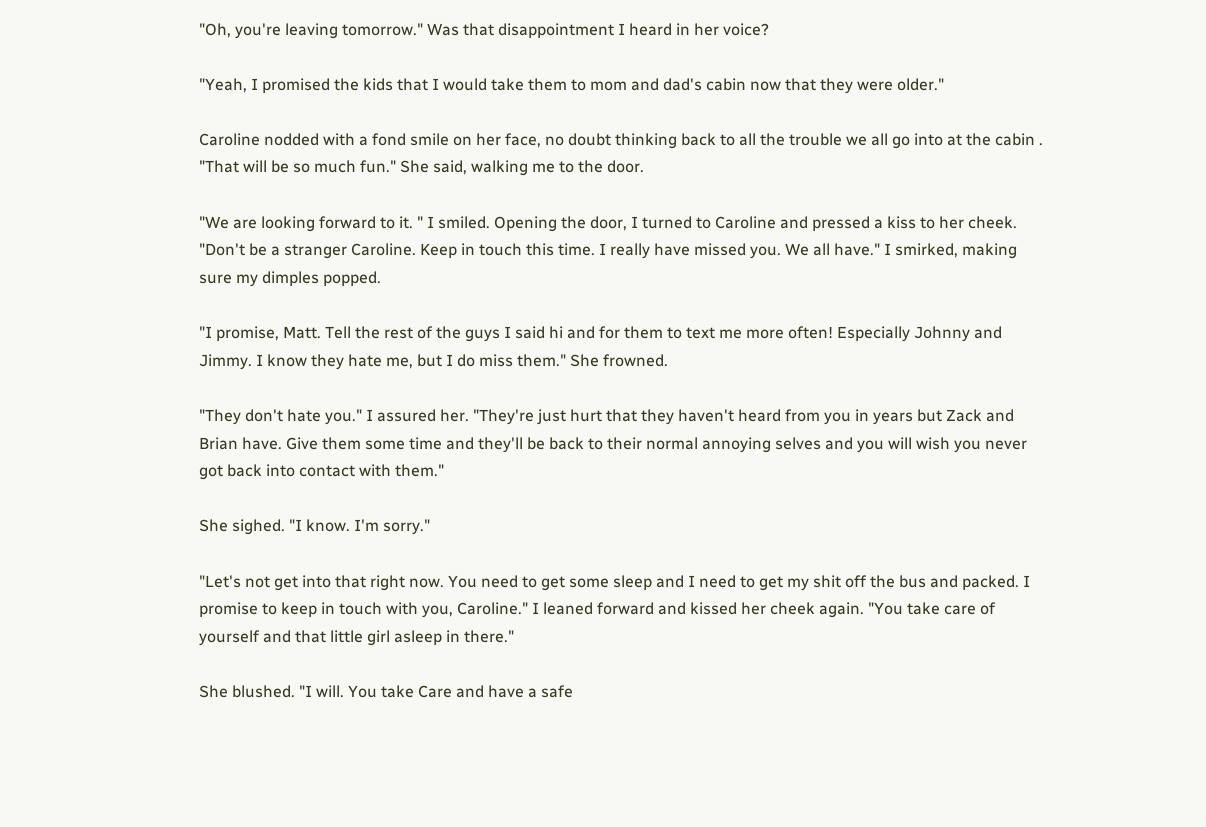"Oh, you're leaving tomorrow." Was that disappointment I heard in her voice?

"Yeah, I promised the kids that I would take them to mom and dad's cabin now that they were older."

Caroline nodded with a fond smile on her face, no doubt thinking back to all the trouble we all go into at the cabin . "That will be so much fun." She said, walking me to the door.

"We are looking forward to it. " I smiled. Opening the door, I turned to Caroline and pressed a kiss to her cheek. "Don't be a stranger Caroline. Keep in touch this time. I really have missed you. We all have." I smirked, making sure my dimples popped.

"I promise, Matt. Tell the rest of the guys I said hi and for them to text me more often! Especially Johnny and Jimmy. I know they hate me, but I do miss them." She frowned.

"They don't hate you." I assured her. "They're just hurt that they haven't heard from you in years but Zack and Brian have. Give them some time and they'll be back to their normal annoying selves and you will wish you never got back into contact with them."

She sighed. "I know. I'm sorry."

"Let's not get into that right now. You need to get some sleep and I need to get my shit off the bus and packed. I promise to keep in touch with you, Caroline." I leaned forward and kissed her cheek again. "You take care of yourself and that little girl asleep in there."

She blushed. "I will. You take Care and have a safe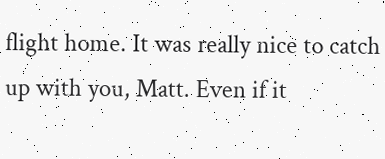flight home. It was really nice to catch up with you, Matt. Even if it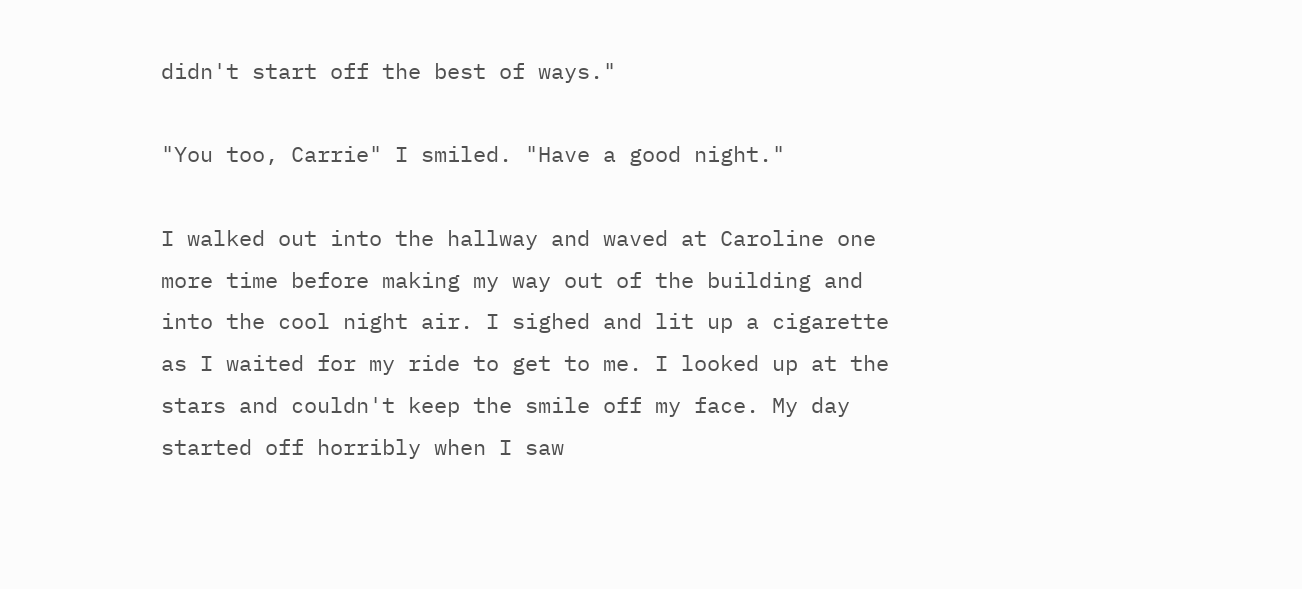didn't start off the best of ways."

"You too, Carrie" I smiled. "Have a good night."

I walked out into the hallway and waved at Caroline one more time before making my way out of the building and into the cool night air. I sighed and lit up a cigarette as I waited for my ride to get to me. I looked up at the stars and couldn't keep the smile off my face. My day started off horribly when I saw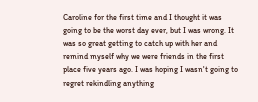Caroline for the first time and I thought it was going to be the worst day ever, but I was wrong. It was so great getting to catch up with her and remind myself why we were friends in the first place five years ago. I was hoping I wasn't going to regret rekindling anything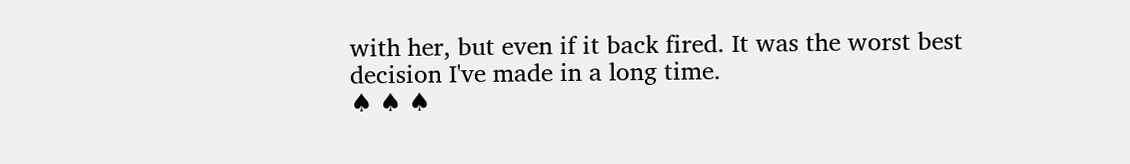with her, but even if it back fired. It was the worst best decision I've made in a long time.
♠ ♠ ♠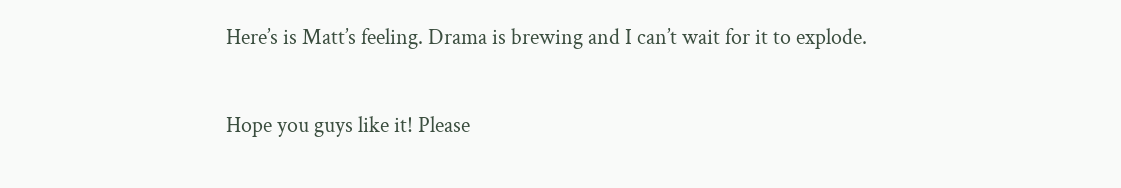Here’s is Matt’s feeling. Drama is brewing and I can’t wait for it to explode.

Hope you guys like it! Please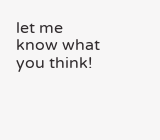let me know what you think!